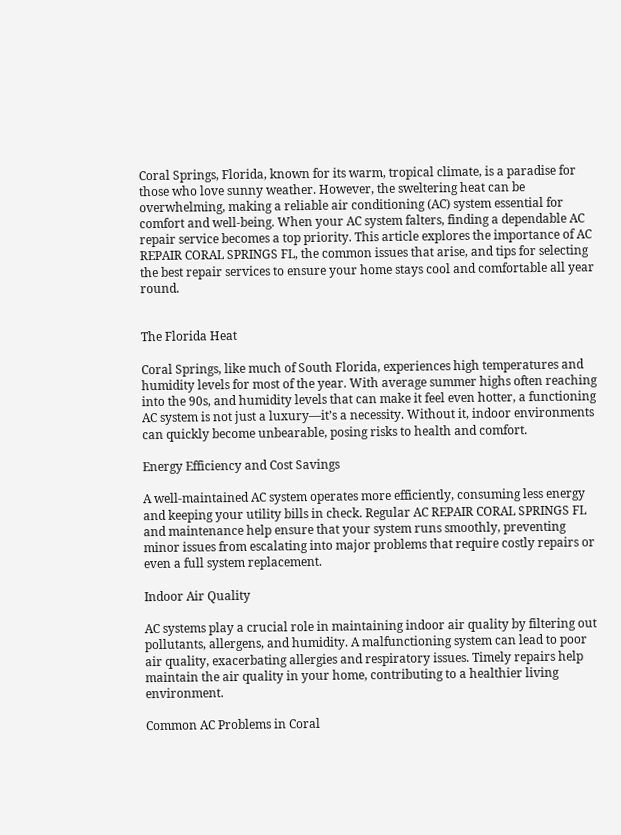Coral Springs, Florida, known for its warm, tropical climate, is a paradise for those who love sunny weather. However, the sweltering heat can be overwhelming, making a reliable air conditioning (AC) system essential for comfort and well-being. When your AC system falters, finding a dependable AC repair service becomes a top priority. This article explores the importance of AC REPAIR CORAL SPRINGS FL, the common issues that arise, and tips for selecting the best repair services to ensure your home stays cool and comfortable all year round.


The Florida Heat

Coral Springs, like much of South Florida, experiences high temperatures and humidity levels for most of the year. With average summer highs often reaching into the 90s, and humidity levels that can make it feel even hotter, a functioning AC system is not just a luxury—it’s a necessity. Without it, indoor environments can quickly become unbearable, posing risks to health and comfort.

Energy Efficiency and Cost Savings

A well-maintained AC system operates more efficiently, consuming less energy and keeping your utility bills in check. Regular AC REPAIR CORAL SPRINGS FL and maintenance help ensure that your system runs smoothly, preventing minor issues from escalating into major problems that require costly repairs or even a full system replacement.

Indoor Air Quality

AC systems play a crucial role in maintaining indoor air quality by filtering out pollutants, allergens, and humidity. A malfunctioning system can lead to poor air quality, exacerbating allergies and respiratory issues. Timely repairs help maintain the air quality in your home, contributing to a healthier living environment.

Common AC Problems in Coral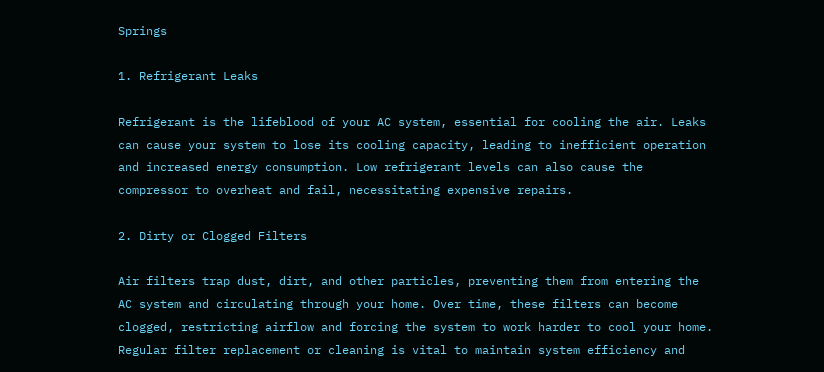Springs

1. Refrigerant Leaks

Refrigerant is the lifeblood of your AC system, essential for cooling the air. Leaks can cause your system to lose its cooling capacity, leading to inefficient operation and increased energy consumption. Low refrigerant levels can also cause the compressor to overheat and fail, necessitating expensive repairs.

2. Dirty or Clogged Filters

Air filters trap dust, dirt, and other particles, preventing them from entering the AC system and circulating through your home. Over time, these filters can become clogged, restricting airflow and forcing the system to work harder to cool your home. Regular filter replacement or cleaning is vital to maintain system efficiency and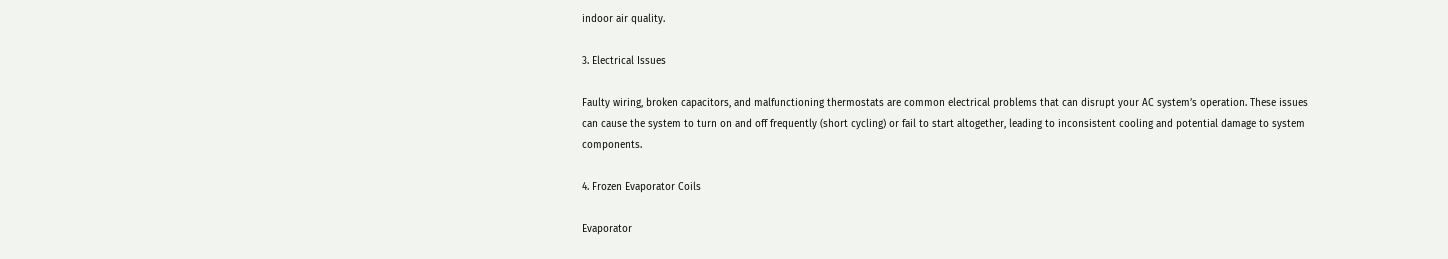indoor air quality.

3. Electrical Issues

Faulty wiring, broken capacitors, and malfunctioning thermostats are common electrical problems that can disrupt your AC system’s operation. These issues can cause the system to turn on and off frequently (short cycling) or fail to start altogether, leading to inconsistent cooling and potential damage to system components.

4. Frozen Evaporator Coils

Evaporator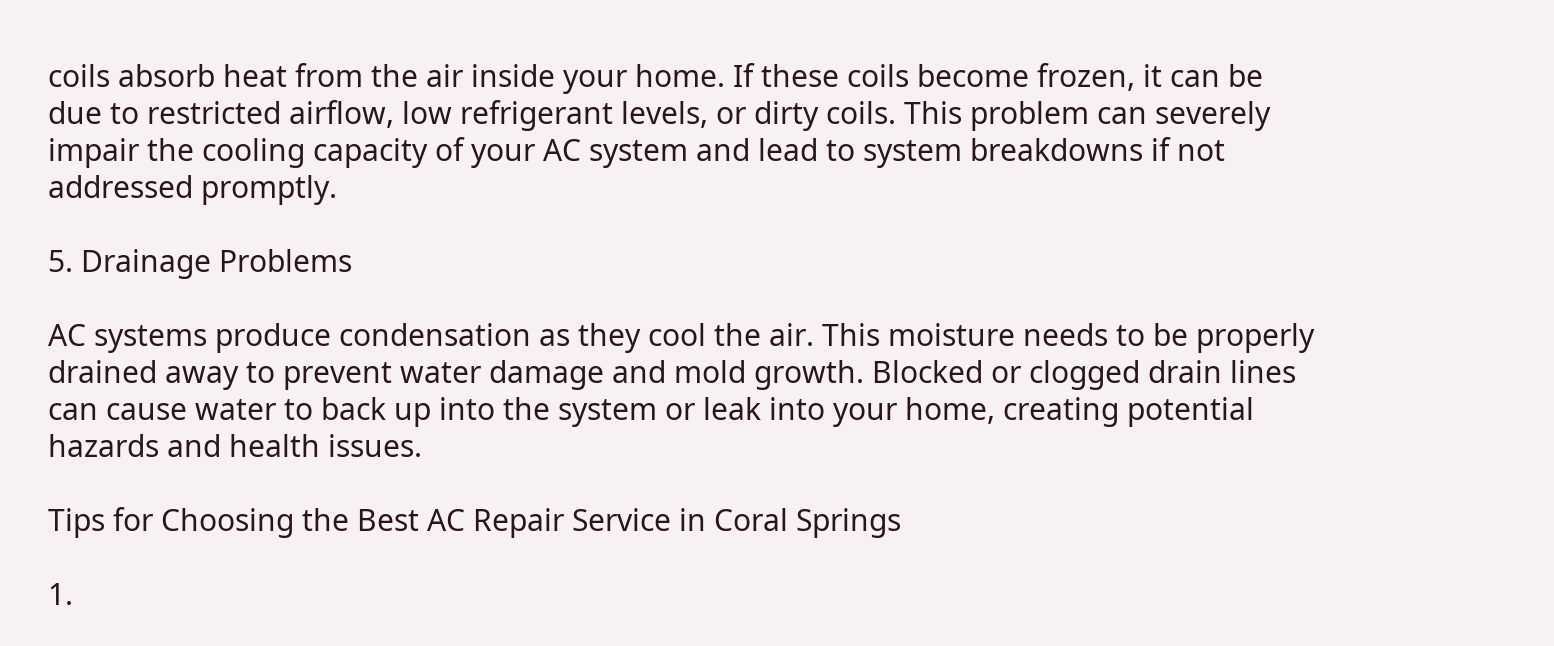coils absorb heat from the air inside your home. If these coils become frozen, it can be due to restricted airflow, low refrigerant levels, or dirty coils. This problem can severely impair the cooling capacity of your AC system and lead to system breakdowns if not addressed promptly.

5. Drainage Problems

AC systems produce condensation as they cool the air. This moisture needs to be properly drained away to prevent water damage and mold growth. Blocked or clogged drain lines can cause water to back up into the system or leak into your home, creating potential hazards and health issues.

Tips for Choosing the Best AC Repair Service in Coral Springs

1.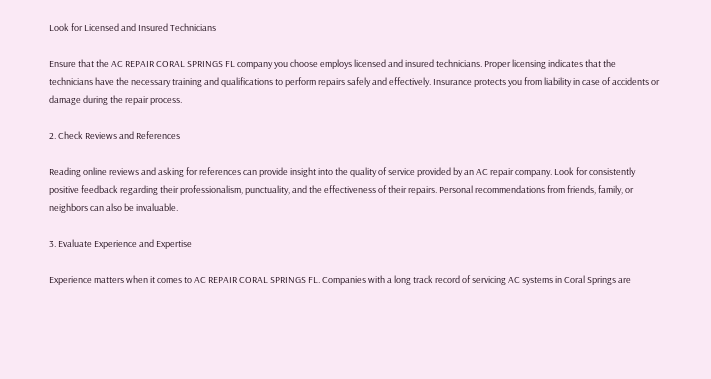Look for Licensed and Insured Technicians

Ensure that the AC REPAIR CORAL SPRINGS FL company you choose employs licensed and insured technicians. Proper licensing indicates that the technicians have the necessary training and qualifications to perform repairs safely and effectively. Insurance protects you from liability in case of accidents or damage during the repair process.

2. Check Reviews and References

Reading online reviews and asking for references can provide insight into the quality of service provided by an AC repair company. Look for consistently positive feedback regarding their professionalism, punctuality, and the effectiveness of their repairs. Personal recommendations from friends, family, or neighbors can also be invaluable.

3. Evaluate Experience and Expertise

Experience matters when it comes to AC REPAIR CORAL SPRINGS FL. Companies with a long track record of servicing AC systems in Coral Springs are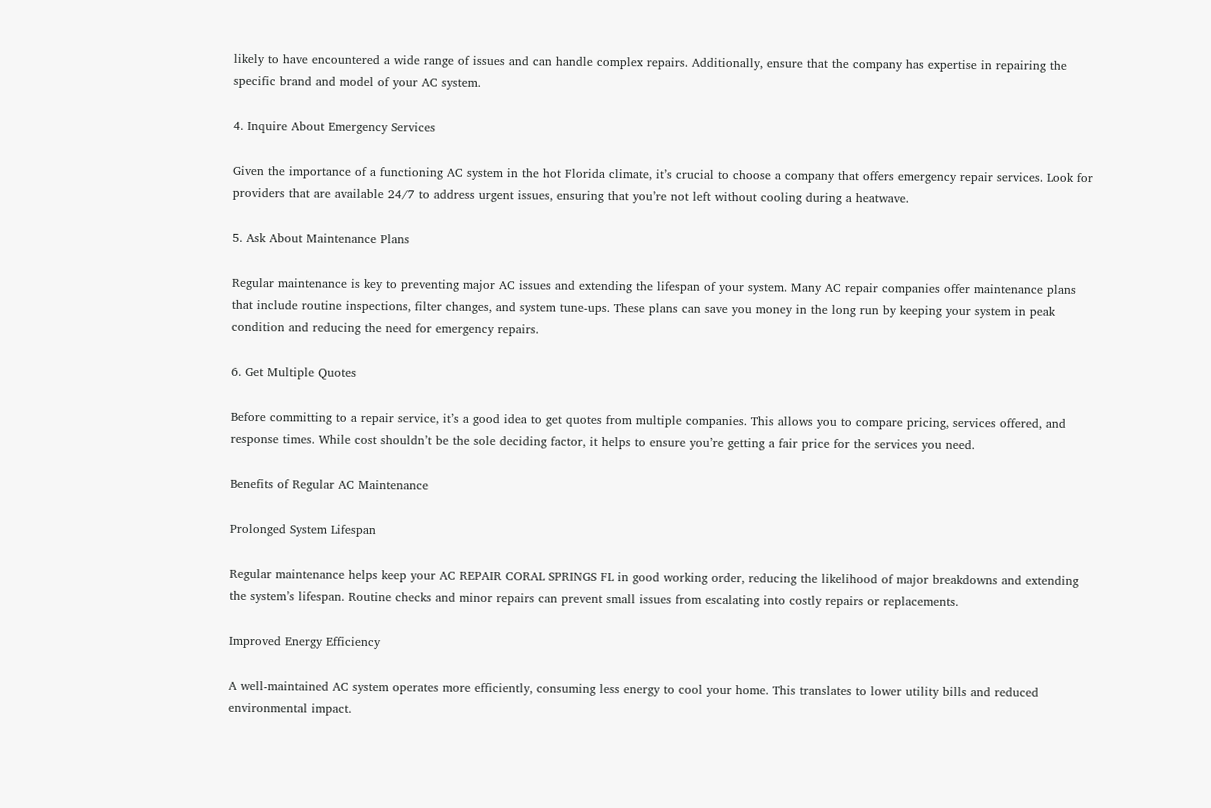likely to have encountered a wide range of issues and can handle complex repairs. Additionally, ensure that the company has expertise in repairing the specific brand and model of your AC system.

4. Inquire About Emergency Services

Given the importance of a functioning AC system in the hot Florida climate, it’s crucial to choose a company that offers emergency repair services. Look for providers that are available 24/7 to address urgent issues, ensuring that you’re not left without cooling during a heatwave.

5. Ask About Maintenance Plans

Regular maintenance is key to preventing major AC issues and extending the lifespan of your system. Many AC repair companies offer maintenance plans that include routine inspections, filter changes, and system tune-ups. These plans can save you money in the long run by keeping your system in peak condition and reducing the need for emergency repairs.

6. Get Multiple Quotes

Before committing to a repair service, it’s a good idea to get quotes from multiple companies. This allows you to compare pricing, services offered, and response times. While cost shouldn’t be the sole deciding factor, it helps to ensure you’re getting a fair price for the services you need.

Benefits of Regular AC Maintenance

Prolonged System Lifespan

Regular maintenance helps keep your AC REPAIR CORAL SPRINGS FL in good working order, reducing the likelihood of major breakdowns and extending the system’s lifespan. Routine checks and minor repairs can prevent small issues from escalating into costly repairs or replacements.

Improved Energy Efficiency

A well-maintained AC system operates more efficiently, consuming less energy to cool your home. This translates to lower utility bills and reduced environmental impact.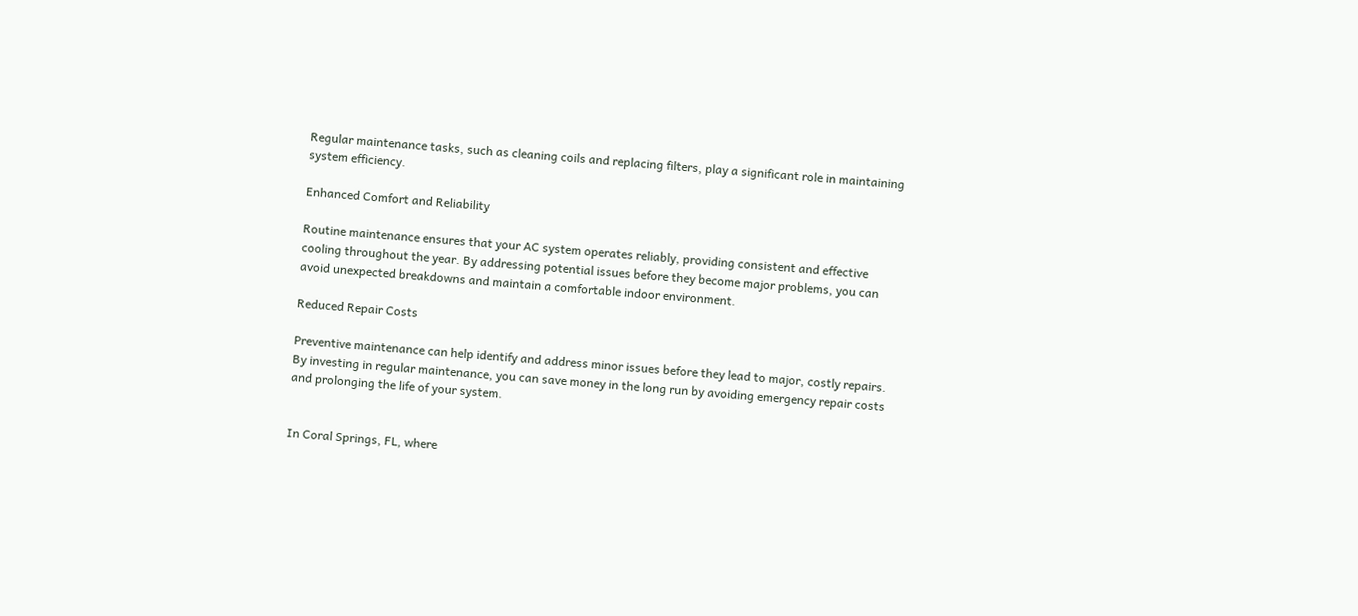Regular maintenance tasks, such as cleaning coils and replacing filters, play a significant role in maintaining system efficiency.

Enhanced Comfort and Reliability

Routine maintenance ensures that your AC system operates reliably, providing consistent and effective cooling throughout the year. By addressing potential issues before they become major problems, you can avoid unexpected breakdowns and maintain a comfortable indoor environment.

Reduced Repair Costs

Preventive maintenance can help identify and address minor issues before they lead to major, costly repairs. By investing in regular maintenance, you can save money in the long run by avoiding emergency repair costs and prolonging the life of your system.


In Coral Springs, FL, where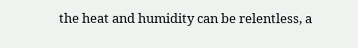the heat and humidity can be relentless, a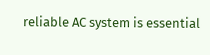reliable AC system is essential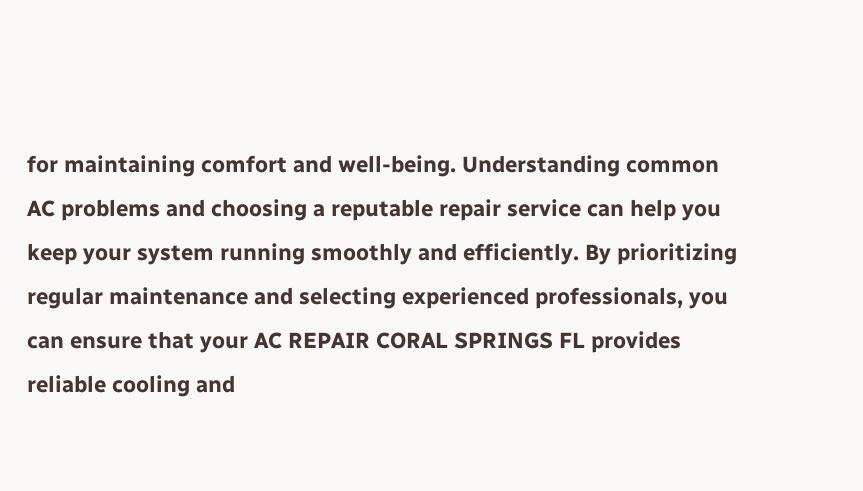for maintaining comfort and well-being. Understanding common AC problems and choosing a reputable repair service can help you keep your system running smoothly and efficiently. By prioritizing regular maintenance and selecting experienced professionals, you can ensure that your AC REPAIR CORAL SPRINGS FL provides reliable cooling and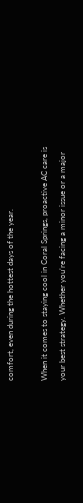comfort, even during the hottest days of the year.

When it comes to staying cool in Coral Springs, proactive AC care is your best strategy. Whether you’re facing a minor issue or a major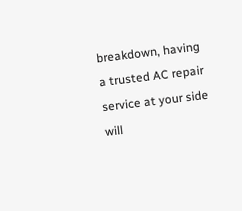breakdown, having a trusted AC repair service at your side will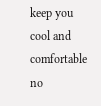keep you cool and comfortable no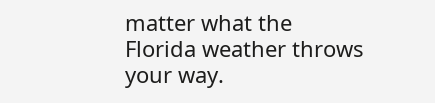matter what the Florida weather throws your way.